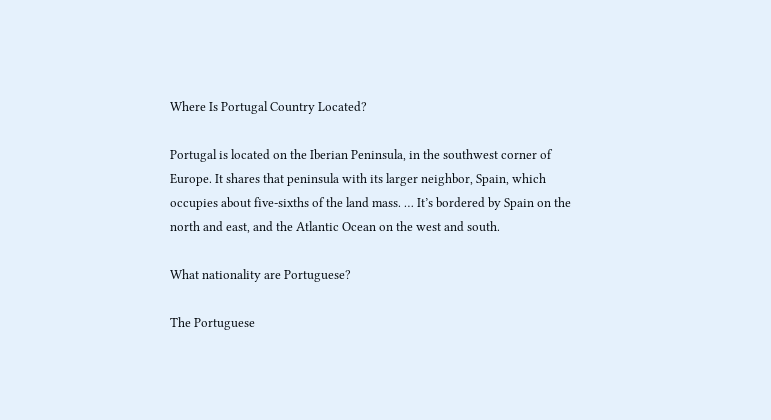Where Is Portugal Country Located?

Portugal is located on the Iberian Peninsula, in the southwest corner of Europe. It shares that peninsula with its larger neighbor, Spain, which occupies about five-sixths of the land mass. … It’s bordered by Spain on the north and east, and the Atlantic Ocean on the west and south.

What nationality are Portuguese?

The Portuguese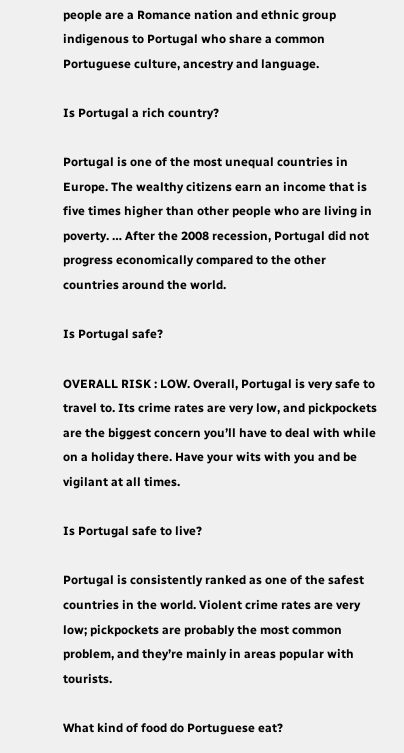people are a Romance nation and ethnic group indigenous to Portugal who share a common Portuguese culture, ancestry and language.

Is Portugal a rich country?

Portugal is one of the most unequal countries in Europe. The wealthy citizens earn an income that is five times higher than other people who are living in poverty. … After the 2008 recession, Portugal did not progress economically compared to the other countries around the world.

Is Portugal safe?

OVERALL RISK : LOW. Overall, Portugal is very safe to travel to. Its crime rates are very low, and pickpockets are the biggest concern you’ll have to deal with while on a holiday there. Have your wits with you and be vigilant at all times.

Is Portugal safe to live?

Portugal is consistently ranked as one of the safest countries in the world. Violent crime rates are very low; pickpockets are probably the most common problem, and they’re mainly in areas popular with tourists.

What kind of food do Portuguese eat?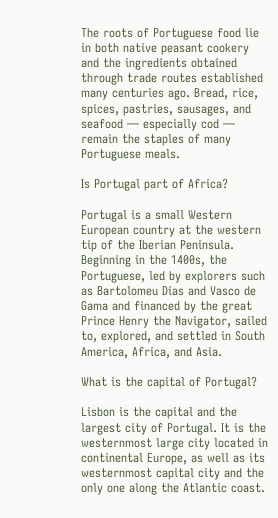The roots of Portuguese food lie in both native peasant cookery and the ingredients obtained through trade routes established many centuries ago. Bread, rice, spices, pastries, sausages, and seafood — especially cod — remain the staples of many Portuguese meals.

Is Portugal part of Africa?

Portugal is a small Western European country at the western tip of the Iberian Peninsula. Beginning in the 1400s, the Portuguese, led by explorers such as Bartolomeu Dias and Vasco de Gama and financed by the great Prince Henry the Navigator, sailed to, explored, and settled in South America, Africa, and Asia.

What is the capital of Portugal?

Lisbon is the capital and the largest city of Portugal. It is the westernmost large city located in continental Europe, as well as its westernmost capital city and the only one along the Atlantic coast.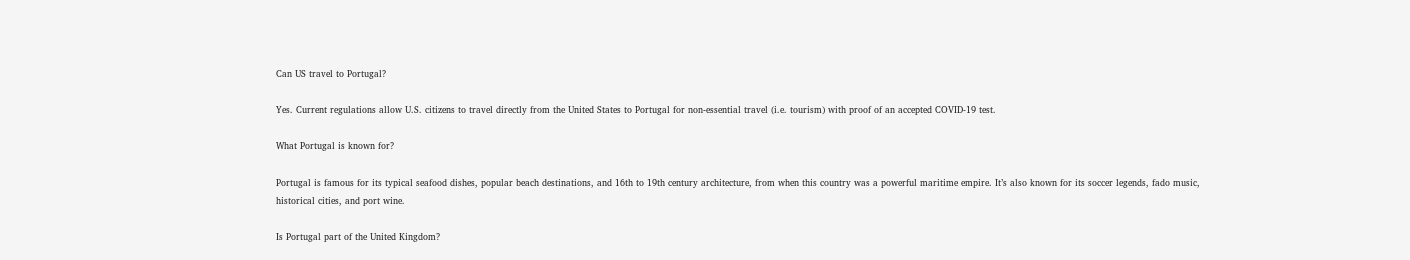Can US travel to Portugal?

Yes. Current regulations allow U.S. citizens to travel directly from the United States to Portugal for non-essential travel (i.e. tourism) with proof of an accepted COVID-19 test.

What Portugal is known for?

Portugal is famous for its typical seafood dishes, popular beach destinations, and 16th to 19th century architecture, from when this country was a powerful maritime empire. It’s also known for its soccer legends, fado music, historical cities, and port wine.

Is Portugal part of the United Kingdom?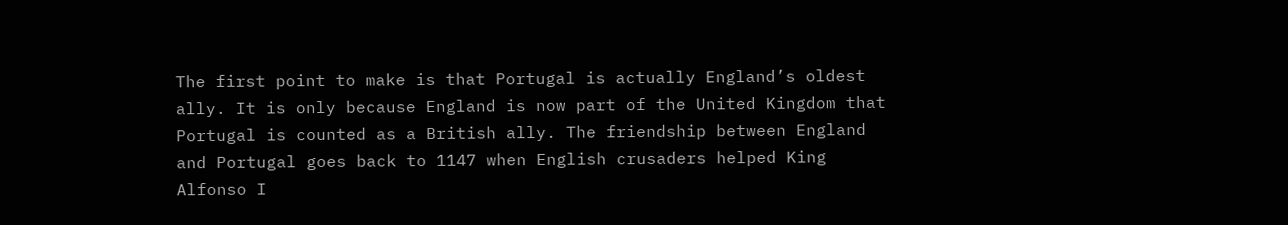The first point to make is that Portugal is actually England’s oldest ally. It is only because England is now part of the United Kingdom that Portugal is counted as a British ally. The friendship between England and Portugal goes back to 1147 when English crusaders helped King Alfonso I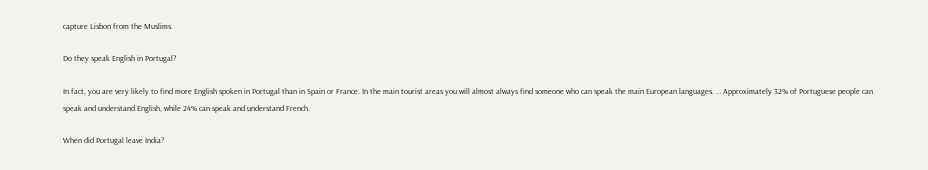capture Lisbon from the Muslims.

Do they speak English in Portugal?

In fact, you are very likely to find more English spoken in Portugal than in Spain or France. In the main tourist areas you will almost always find someone who can speak the main European languages. … Approximately 32% of Portuguese people can speak and understand English, while 24% can speak and understand French.

When did Portugal leave India?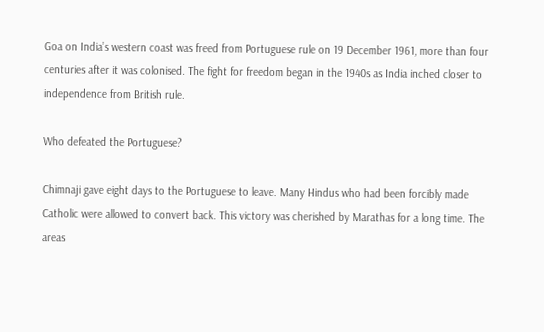Goa on India’s western coast was freed from Portuguese rule on 19 December 1961, more than four centuries after it was colonised. The fight for freedom began in the 1940s as India inched closer to independence from British rule.

Who defeated the Portuguese?

Chimnaji gave eight days to the Portuguese to leave. Many Hindus who had been forcibly made Catholic were allowed to convert back. This victory was cherished by Marathas for a long time. The areas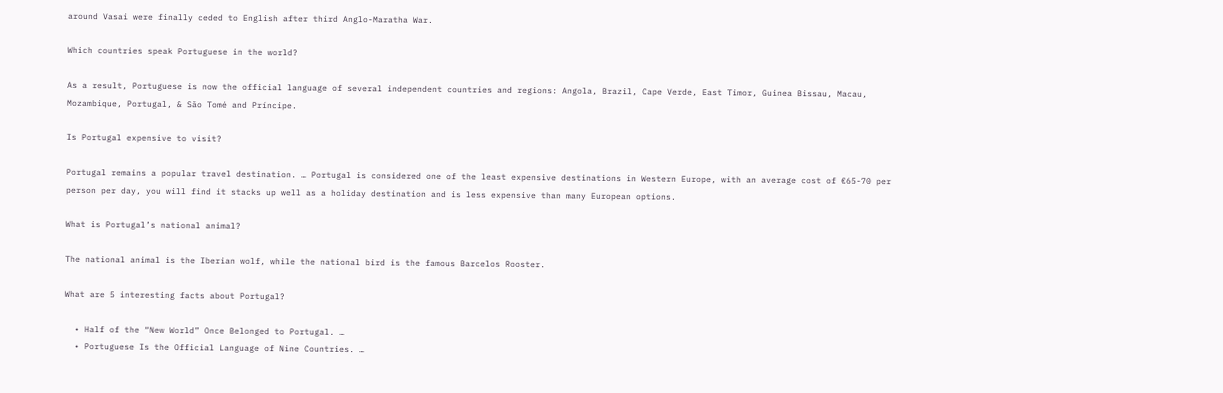around Vasai were finally ceded to English after third Anglo-Maratha War.

Which countries speak Portuguese in the world?

As a result, Portuguese is now the official language of several independent countries and regions: Angola, Brazil, Cape Verde, East Timor, Guinea Bissau, Macau, Mozambique, Portugal, & São Tomé and Príncipe.

Is Portugal expensive to visit?

Portugal remains a popular travel destination. … Portugal is considered one of the least expensive destinations in Western Europe, with an average cost of €65-70 per person per day, you will find it stacks up well as a holiday destination and is less expensive than many European options.

What is Portugal’s national animal?

The national animal is the Iberian wolf, while the national bird is the famous Barcelos Rooster.

What are 5 interesting facts about Portugal?

  • Half of the “New World” Once Belonged to Portugal. …
  • Portuguese Is the Official Language of Nine Countries. …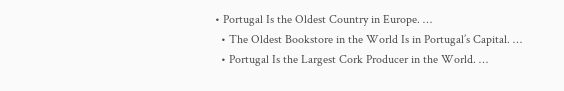• Portugal Is the Oldest Country in Europe. …
  • The Oldest Bookstore in the World Is in Portugal’s Capital. …
  • Portugal Is the Largest Cork Producer in the World. …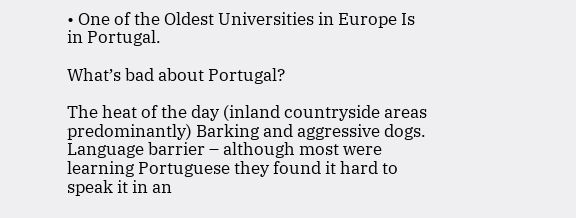• One of the Oldest Universities in Europe Is in Portugal.

What’s bad about Portugal?

The heat of the day (inland countryside areas predominantly) Barking and aggressive dogs. Language barrier – although most were learning Portuguese they found it hard to speak it in an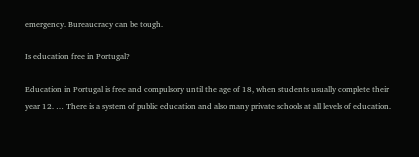emergency. Bureaucracy can be tough.

Is education free in Portugal?

Education in Portugal is free and compulsory until the age of 18, when students usually complete their year 12. … There is a system of public education and also many private schools at all levels of education.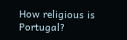How religious is Portugal?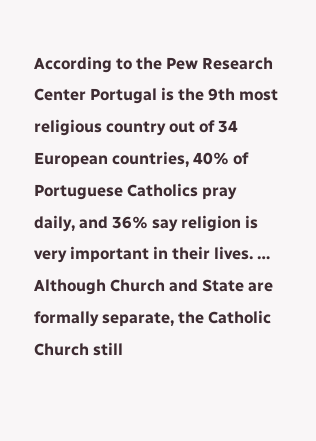According to the Pew Research Center Portugal is the 9th most religious country out of 34 European countries, 40% of Portuguese Catholics pray daily, and 36% say religion is very important in their lives. … Although Church and State are formally separate, the Catholic Church still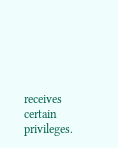receives certain privileges.